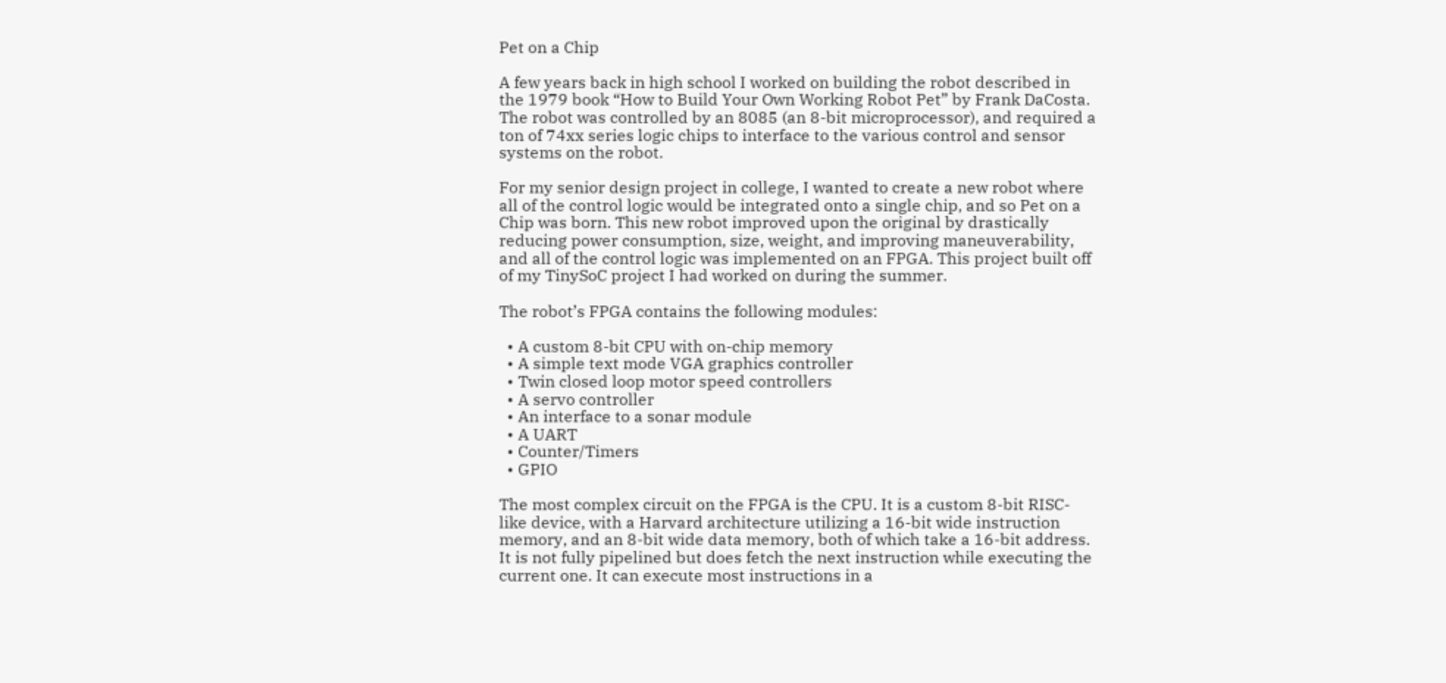Pet on a Chip

A few years back in high school I worked on building the robot described in the 1979 book “How to Build Your Own Working Robot Pet” by Frank DaCosta. The robot was controlled by an 8085 (an 8-bit microprocessor), and required a ton of 74xx series logic chips to interface to the various control and sensor systems on the robot.

For my senior design project in college, I wanted to create a new robot where all of the control logic would be integrated onto a single chip, and so Pet on a Chip was born. This new robot improved upon the original by drastically reducing power consumption, size, weight, and improving maneuverability, and all of the control logic was implemented on an FPGA. This project built off of my TinySoC project I had worked on during the summer.

The robot’s FPGA contains the following modules:

  • A custom 8-bit CPU with on-chip memory
  • A simple text mode VGA graphics controller
  • Twin closed loop motor speed controllers
  • A servo controller
  • An interface to a sonar module
  • A UART
  • Counter/Timers
  • GPIO

The most complex circuit on the FPGA is the CPU. It is a custom 8-bit RISC-like device, with a Harvard architecture utilizing a 16-bit wide instruction memory, and an 8-bit wide data memory, both of which take a 16-bit address. It is not fully pipelined but does fetch the next instruction while executing the current one. It can execute most instructions in a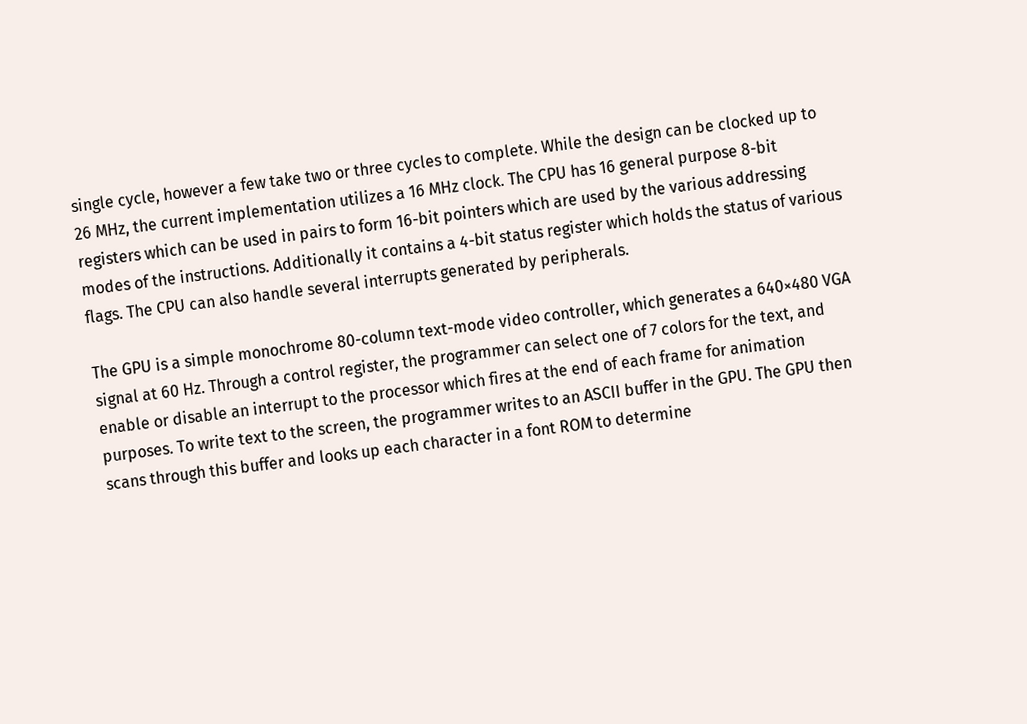single cycle, however a few take two or three cycles to complete. While the design can be clocked up to 26 MHz, the current implementation utilizes a 16 MHz clock. The CPU has 16 general purpose 8-bit registers which can be used in pairs to form 16-bit pointers which are used by the various addressing modes of the instructions. Additionally it contains a 4-bit status register which holds the status of various flags. The CPU can also handle several interrupts generated by peripherals.

The GPU is a simple monochrome 80-column text-mode video controller, which generates a 640×480 VGA signal at 60 Hz. Through a control register, the programmer can select one of 7 colors for the text, and enable or disable an interrupt to the processor which fires at the end of each frame for animation purposes. To write text to the screen, the programmer writes to an ASCII buffer in the GPU. The GPU then scans through this buffer and looks up each character in a font ROM to determine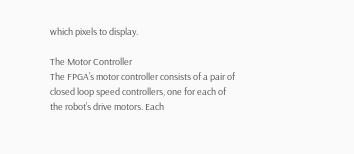which pixels to display.

The Motor Controller
The FPGA’s motor controller consists of a pair of closed loop speed controllers, one for each of the robot’s drive motors. Each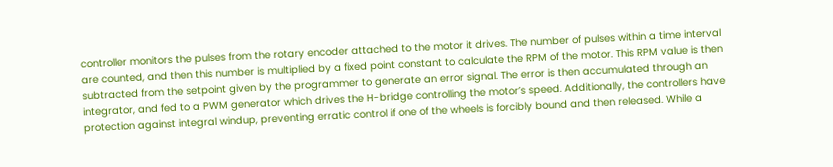controller monitors the pulses from the rotary encoder attached to the motor it drives. The number of pulses within a time interval are counted, and then this number is multiplied by a fixed point constant to calculate the RPM of the motor. This RPM value is then subtracted from the setpoint given by the programmer to generate an error signal. The error is then accumulated through an integrator, and fed to a PWM generator which drives the H-bridge controlling the motor’s speed. Additionally, the controllers have protection against integral windup, preventing erratic control if one of the wheels is forcibly bound and then released. While a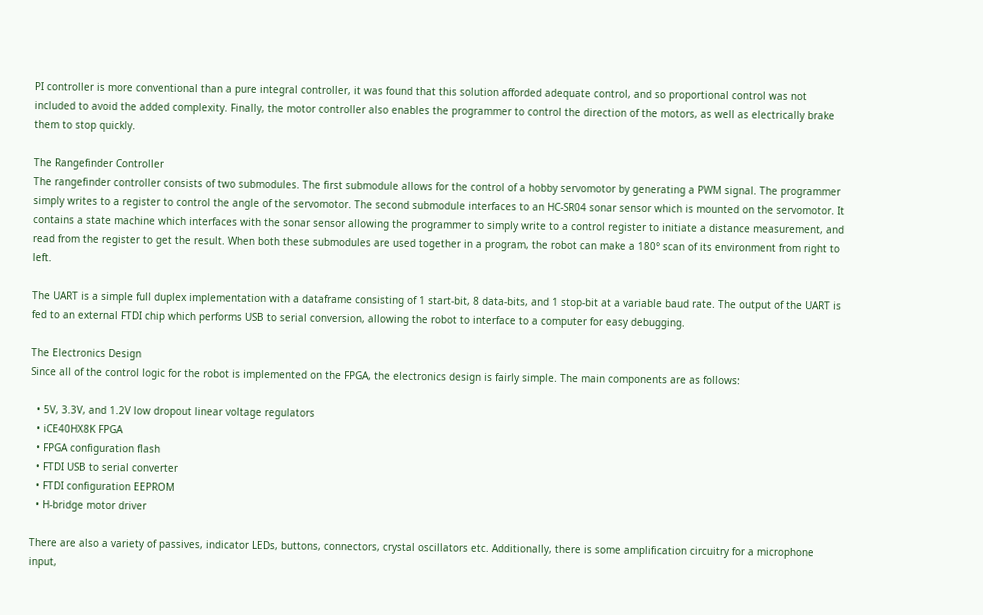PI controller is more conventional than a pure integral controller, it was found that this solution afforded adequate control, and so proportional control was not included to avoid the added complexity. Finally, the motor controller also enables the programmer to control the direction of the motors, as well as electrically brake them to stop quickly.

The Rangefinder Controller
The rangefinder controller consists of two submodules. The first submodule allows for the control of a hobby servomotor by generating a PWM signal. The programmer simply writes to a register to control the angle of the servomotor. The second submodule interfaces to an HC-SR04 sonar sensor which is mounted on the servomotor. It contains a state machine which interfaces with the sonar sensor allowing the programmer to simply write to a control register to initiate a distance measurement, and read from the register to get the result. When both these submodules are used together in a program, the robot can make a 180° scan of its environment from right to left.

The UART is a simple full duplex implementation with a dataframe consisting of 1 start-bit, 8 data-bits, and 1 stop-bit at a variable baud rate. The output of the UART is fed to an external FTDI chip which performs USB to serial conversion, allowing the robot to interface to a computer for easy debugging.

The Electronics Design
Since all of the control logic for the robot is implemented on the FPGA, the electronics design is fairly simple. The main components are as follows:

  • 5V, 3.3V, and 1.2V low dropout linear voltage regulators
  • iCE40HX8K FPGA
  • FPGA configuration flash
  • FTDI USB to serial converter
  • FTDI configuration EEPROM
  • H-bridge motor driver

There are also a variety of passives, indicator LEDs, buttons, connectors, crystal oscillators etc. Additionally, there is some amplification circuitry for a microphone input,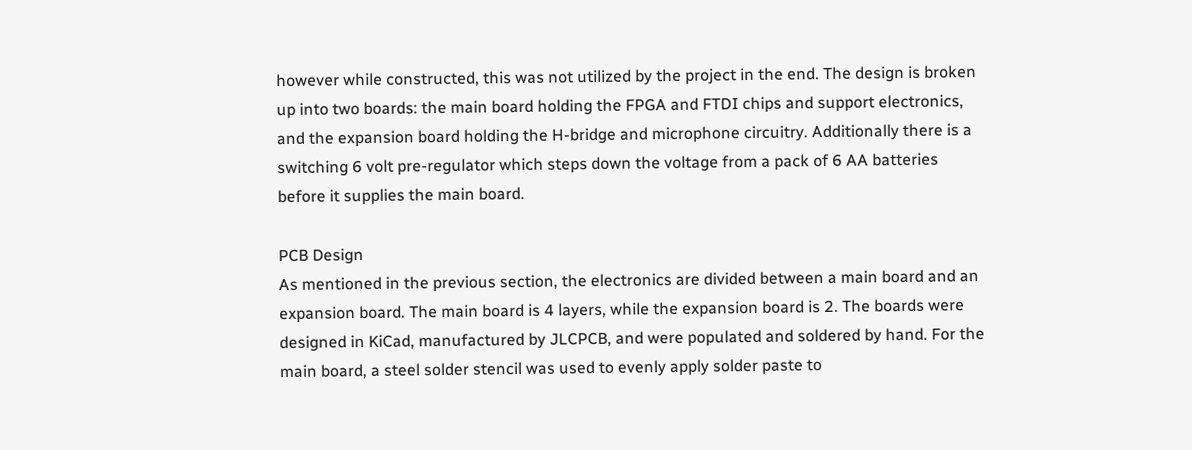however while constructed, this was not utilized by the project in the end. The design is broken up into two boards: the main board holding the FPGA and FTDI chips and support electronics, and the expansion board holding the H-bridge and microphone circuitry. Additionally there is a switching 6 volt pre-regulator which steps down the voltage from a pack of 6 AA batteries before it supplies the main board.

PCB Design
As mentioned in the previous section, the electronics are divided between a main board and an expansion board. The main board is 4 layers, while the expansion board is 2. The boards were designed in KiCad, manufactured by JLCPCB, and were populated and soldered by hand. For the main board, a steel solder stencil was used to evenly apply solder paste to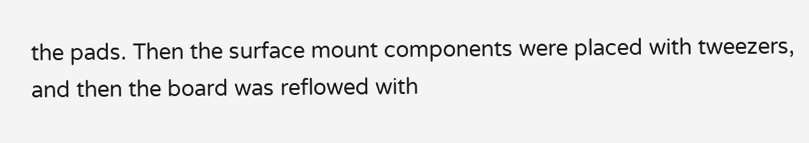the pads. Then the surface mount components were placed with tweezers, and then the board was reflowed with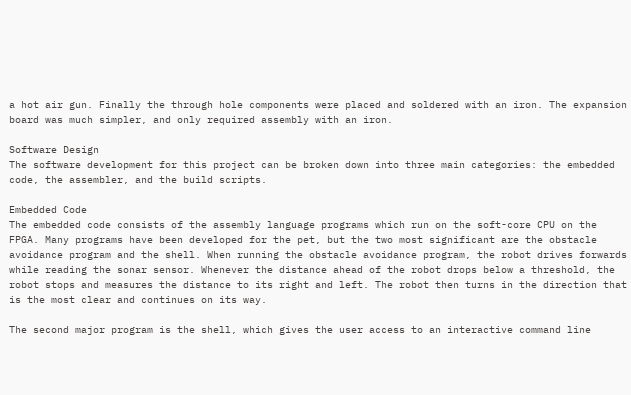a hot air gun. Finally the through hole components were placed and soldered with an iron. The expansion board was much simpler, and only required assembly with an iron.

Software Design
The software development for this project can be broken down into three main categories: the embedded code, the assembler, and the build scripts.

Embedded Code
The embedded code consists of the assembly language programs which run on the soft-core CPU on the FPGA. Many programs have been developed for the pet, but the two most significant are the obstacle avoidance program and the shell. When running the obstacle avoidance program, the robot drives forwards while reading the sonar sensor. Whenever the distance ahead of the robot drops below a threshold, the robot stops and measures the distance to its right and left. The robot then turns in the direction that is the most clear and continues on its way.

The second major program is the shell, which gives the user access to an interactive command line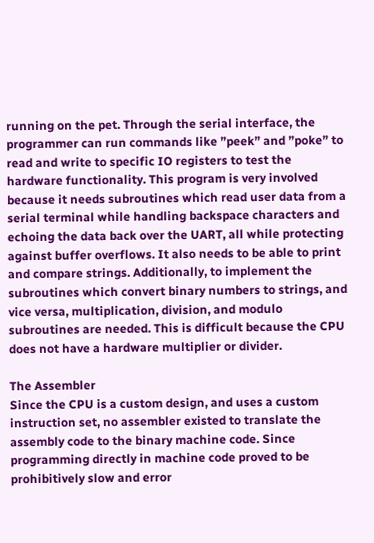running on the pet. Through the serial interface, the programmer can run commands like ”peek” and ”poke” to read and write to specific IO registers to test the hardware functionality. This program is very involved because it needs subroutines which read user data from a serial terminal while handling backspace characters and echoing the data back over the UART, all while protecting against buffer overflows. It also needs to be able to print and compare strings. Additionally, to implement the subroutines which convert binary numbers to strings, and vice versa, multiplication, division, and modulo subroutines are needed. This is difficult because the CPU does not have a hardware multiplier or divider.

The Assembler
Since the CPU is a custom design, and uses a custom instruction set, no assembler existed to translate the assembly code to the binary machine code. Since programming directly in machine code proved to be prohibitively slow and error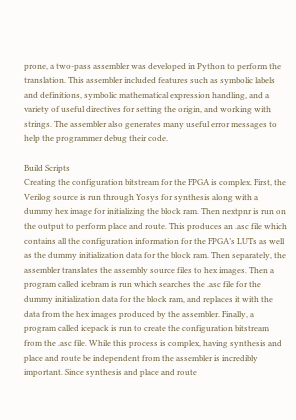prone, a two-pass assembler was developed in Python to perform the translation. This assembler included features such as symbolic labels and definitions, symbolic mathematical expression handling, and a variety of useful directives for setting the origin, and working with strings. The assembler also generates many useful error messages to help the programmer debug their code.

Build Scripts
Creating the configuration bitstream for the FPGA is complex. First, the Verilog source is run through Yosys for synthesis along with a dummy hex image for initializing the block ram. Then nextpnr is run on the output to perform place and route. This produces an .asc file which contains all the configuration information for the FPGA’s LUTs as well as the dummy initialization data for the block ram. Then separately, the assembler translates the assembly source files to hex images. Then a program called icebram is run which searches the .asc file for the dummy initialization data for the block ram, and replaces it with the data from the hex images produced by the assembler. Finally, a program called icepack is run to create the configuration bitstream from the .asc file. While this process is complex, having synthesis and place and route be independent from the assembler is incredibly important. Since synthesis and place and route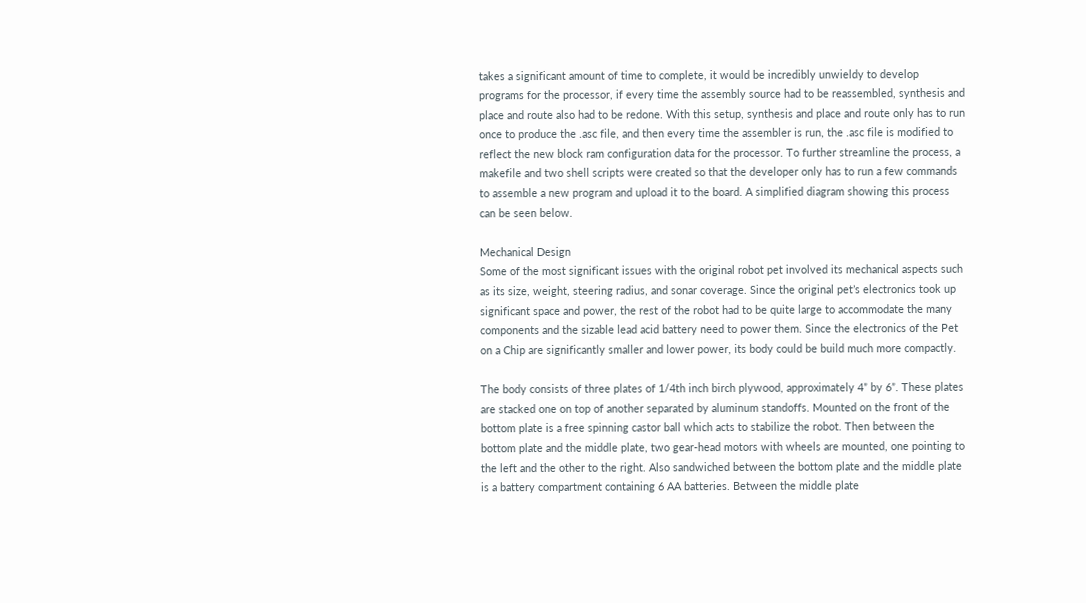takes a significant amount of time to complete, it would be incredibly unwieldy to develop programs for the processor, if every time the assembly source had to be reassembled, synthesis and place and route also had to be redone. With this setup, synthesis and place and route only has to run once to produce the .asc file, and then every time the assembler is run, the .asc file is modified to reflect the new block ram configuration data for the processor. To further streamline the process, a makefile and two shell scripts were created so that the developer only has to run a few commands to assemble a new program and upload it to the board. A simplified diagram showing this process can be seen below.

Mechanical Design
Some of the most significant issues with the original robot pet involved its mechanical aspects such as its size, weight, steering radius, and sonar coverage. Since the original pet’s electronics took up significant space and power, the rest of the robot had to be quite large to accommodate the many components and the sizable lead acid battery need to power them. Since the electronics of the Pet on a Chip are significantly smaller and lower power, its body could be build much more compactly.

The body consists of three plates of 1/4th inch birch plywood, approximately 4” by 6”. These plates are stacked one on top of another separated by aluminum standoffs. Mounted on the front of the bottom plate is a free spinning castor ball which acts to stabilize the robot. Then between the bottom plate and the middle plate, two gear-head motors with wheels are mounted, one pointing to the left and the other to the right. Also sandwiched between the bottom plate and the middle plate is a battery compartment containing 6 AA batteries. Between the middle plate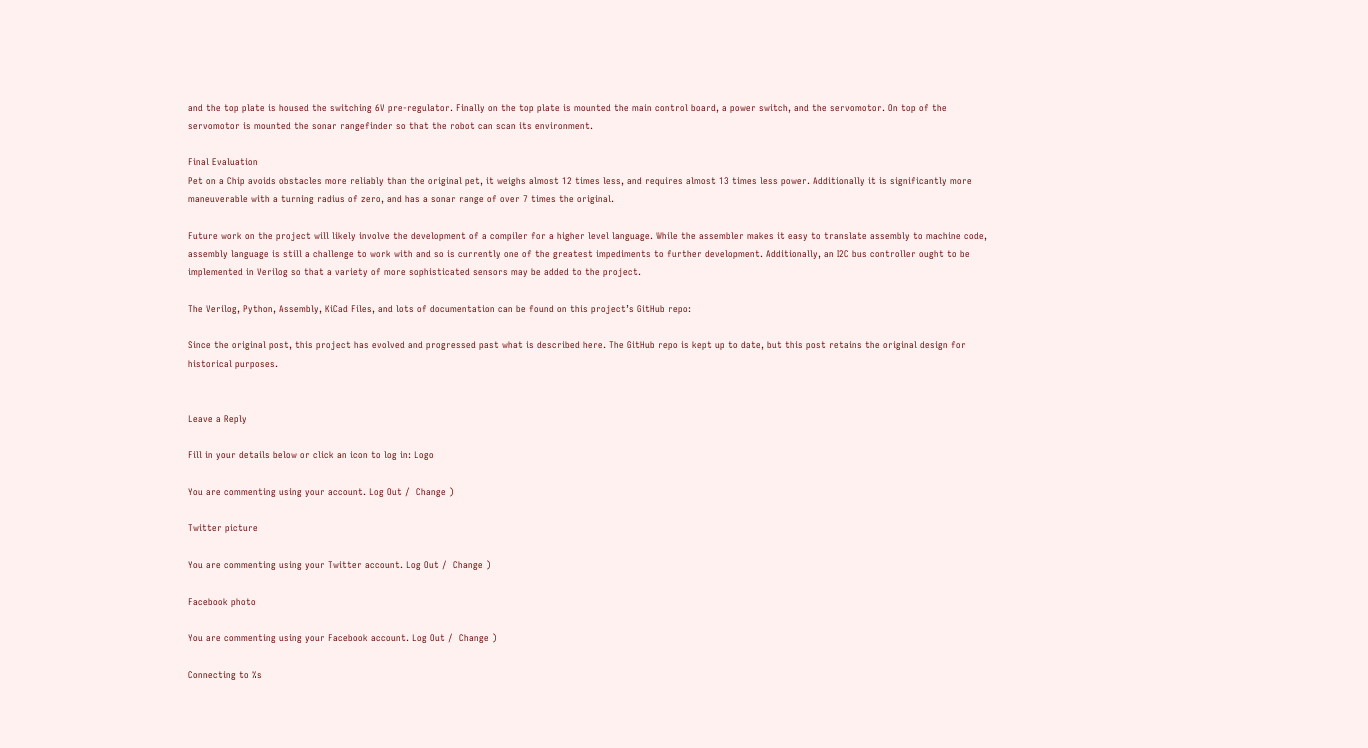and the top plate is housed the switching 6V pre-regulator. Finally on the top plate is mounted the main control board, a power switch, and the servomotor. On top of the servomotor is mounted the sonar rangefinder so that the robot can scan its environment.

Final Evaluation
Pet on a Chip avoids obstacles more reliably than the original pet, it weighs almost 12 times less, and requires almost 13 times less power. Additionally it is significantly more maneuverable with a turning radius of zero, and has a sonar range of over 7 times the original.

Future work on the project will likely involve the development of a compiler for a higher level language. While the assembler makes it easy to translate assembly to machine code, assembly language is still a challenge to work with and so is currently one of the greatest impediments to further development. Additionally, an I2C bus controller ought to be implemented in Verilog so that a variety of more sophisticated sensors may be added to the project.

The Verilog, Python, Assembly, KiCad Files, and lots of documentation can be found on this project’s GitHub repo:

Since the original post, this project has evolved and progressed past what is described here. The GitHub repo is kept up to date, but this post retains the original design for historical purposes.


Leave a Reply

Fill in your details below or click an icon to log in: Logo

You are commenting using your account. Log Out /  Change )

Twitter picture

You are commenting using your Twitter account. Log Out /  Change )

Facebook photo

You are commenting using your Facebook account. Log Out /  Change )

Connecting to %s